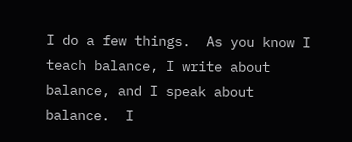I do a few things.  As you know I teach balance, I write about balance, and I speak about balance.  I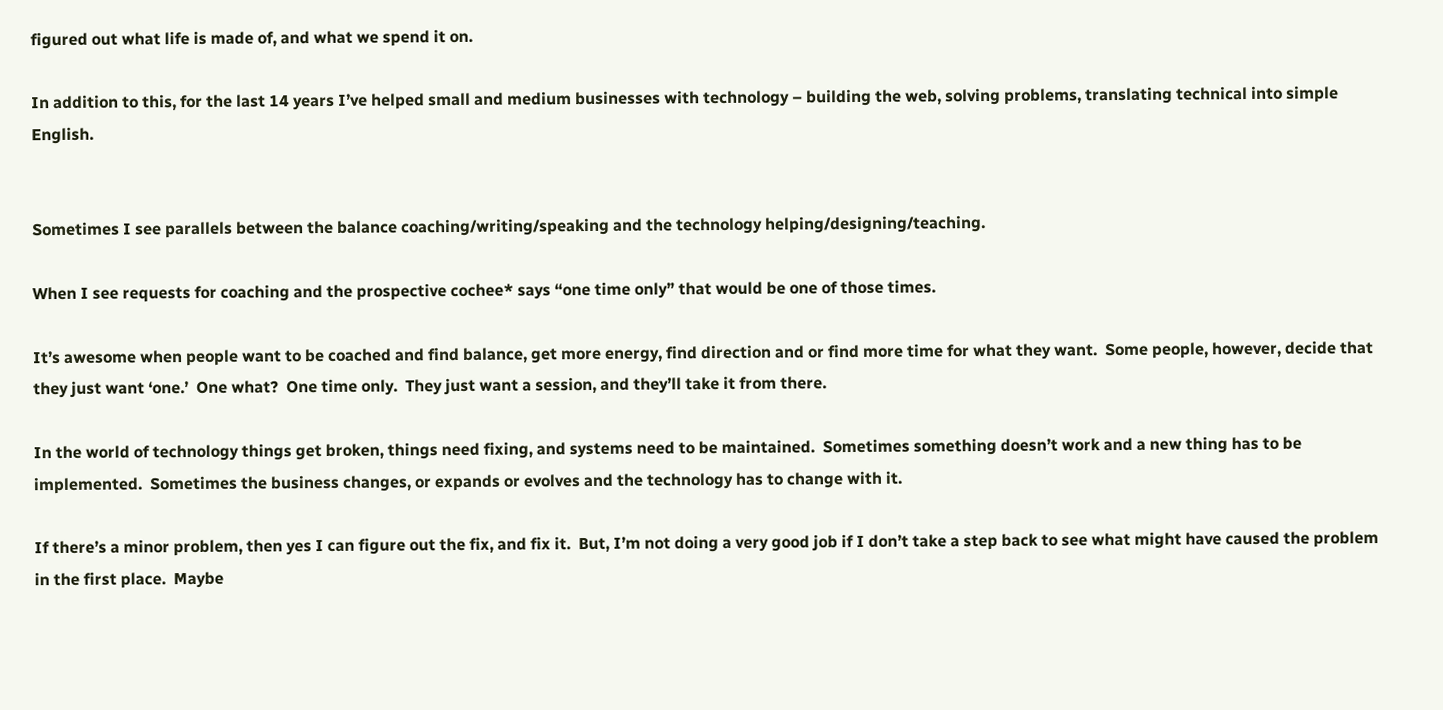figured out what life is made of, and what we spend it on.

In addition to this, for the last 14 years I’ve helped small and medium businesses with technology – building the web, solving problems, translating technical into simple English.


Sometimes I see parallels between the balance coaching/writing/speaking and the technology helping/designing/teaching.

When I see requests for coaching and the prospective cochee* says “one time only” that would be one of those times.

It’s awesome when people want to be coached and find balance, get more energy, find direction and or find more time for what they want.  Some people, however, decide that they just want ‘one.’  One what?  One time only.  They just want a session, and they’ll take it from there.

In the world of technology things get broken, things need fixing, and systems need to be maintained.  Sometimes something doesn’t work and a new thing has to be implemented.  Sometimes the business changes, or expands or evolves and the technology has to change with it.

If there’s a minor problem, then yes I can figure out the fix, and fix it.  But, I’m not doing a very good job if I don’t take a step back to see what might have caused the problem in the first place.  Maybe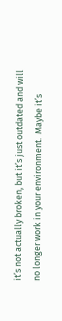it’s not actually broken, but it’s just outdated and will no longer work in your environment.  Maybe it’s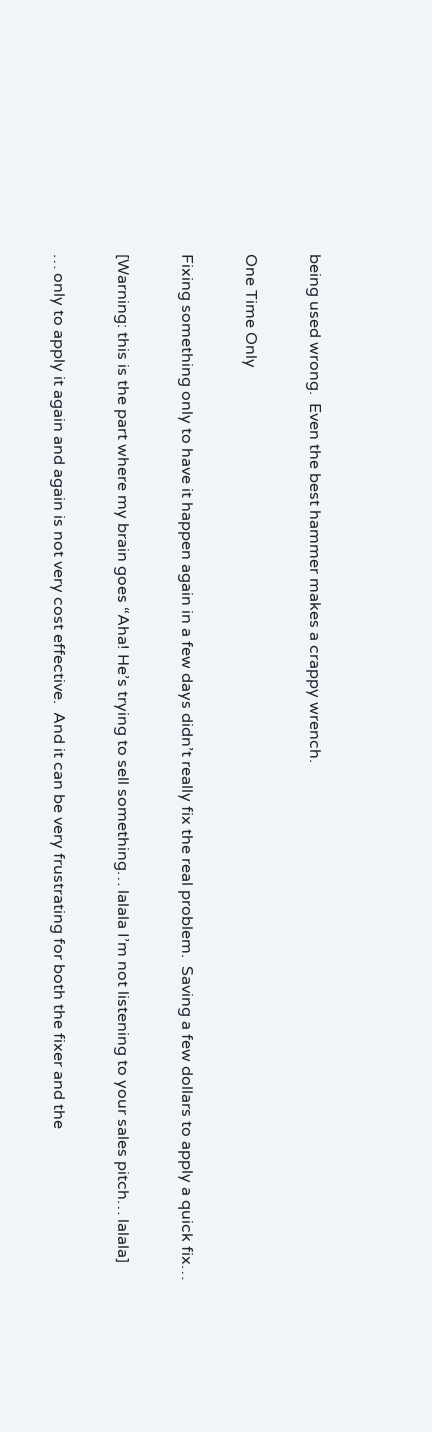being used wrong.  Even the best hammer makes a crappy wrench.

One Time Only

Fixing something only to have it happen again in a few days didn’t really fix the real problem.  Saving a few dollars to apply a quick fix…

[Warning: this is the part where my brain goes “Aha! He’s trying to sell something… lalala I’m not listening to your sales pitch… lalala]

… only to apply it again and again is not very cost effective.  And it can be very frustrating for both the fixer and the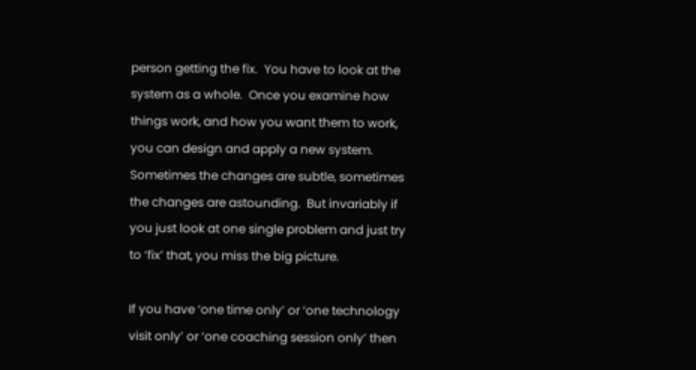person getting the fix.  You have to look at the system as a whole.  Once you examine how things work, and how you want them to work, you can design and apply a new system.  Sometimes the changes are subtle, sometimes the changes are astounding.  But invariably if you just look at one single problem and just try to ‘fix’ that, you miss the big picture.

If you have ‘one time only’ or ‘one technology visit only’ or ‘one coaching session only’ then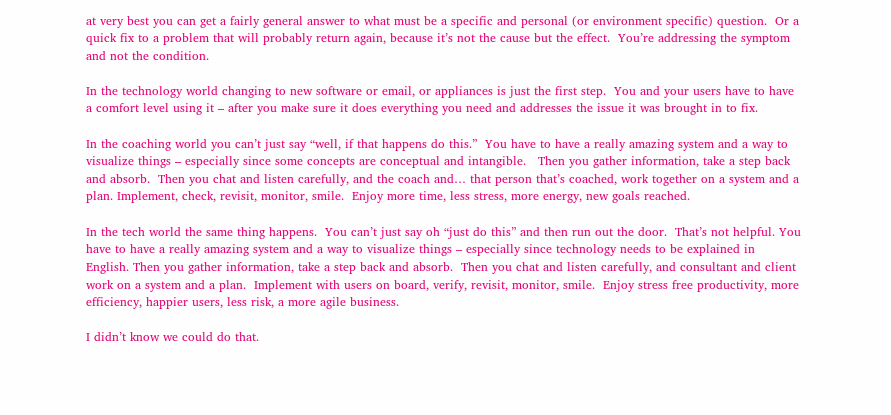at very best you can get a fairly general answer to what must be a specific and personal (or environment specific) question.  Or a quick fix to a problem that will probably return again, because it’s not the cause but the effect.  You’re addressing the symptom and not the condition.

In the technology world changing to new software or email, or appliances is just the first step.  You and your users have to have a comfort level using it – after you make sure it does everything you need and addresses the issue it was brought in to fix.

In the coaching world you can’t just say “well, if that happens do this.”  You have to have a really amazing system and a way to visualize things – especially since some concepts are conceptual and intangible.   Then you gather information, take a step back and absorb.  Then you chat and listen carefully, and the coach and… that person that’s coached, work together on a system and a plan. Implement, check, revisit, monitor, smile.  Enjoy more time, less stress, more energy, new goals reached.

In the tech world the same thing happens.  You can’t just say oh “just do this” and then run out the door.  That’s not helpful. You have to have a really amazing system and a way to visualize things – especially since technology needs to be explained in English. Then you gather information, take a step back and absorb.  Then you chat and listen carefully, and consultant and client work on a system and a plan.  Implement with users on board, verify, revisit, monitor, smile.  Enjoy stress free productivity, more efficiency, happier users, less risk, a more agile business.

I didn’t know we could do that.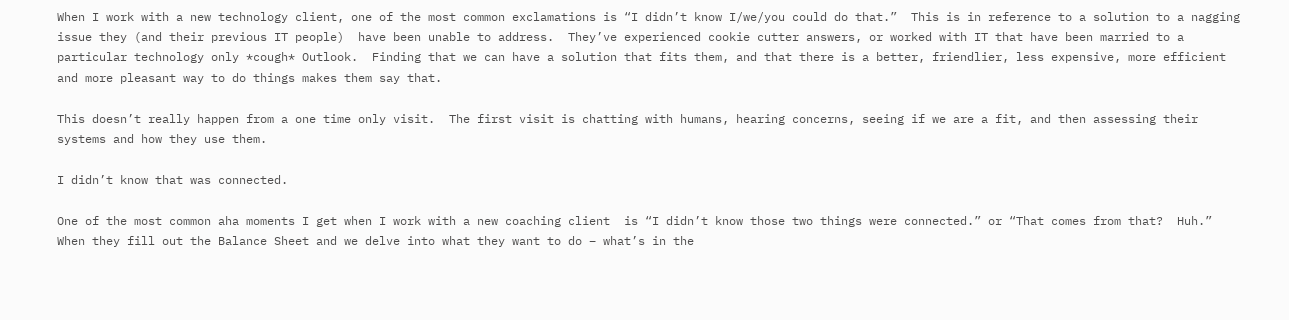When I work with a new technology client, one of the most common exclamations is “I didn’t know I/we/you could do that.”  This is in reference to a solution to a nagging issue they (and their previous IT people)  have been unable to address.  They’ve experienced cookie cutter answers, or worked with IT that have been married to a particular technology only *cough* Outlook.  Finding that we can have a solution that fits them, and that there is a better, friendlier, less expensive, more efficient and more pleasant way to do things makes them say that.

This doesn’t really happen from a one time only visit.  The first visit is chatting with humans, hearing concerns, seeing if we are a fit, and then assessing their systems and how they use them.

I didn’t know that was connected.

One of the most common aha moments I get when I work with a new coaching client  is “I didn’t know those two things were connected.” or “That comes from that?  Huh.”  When they fill out the Balance Sheet and we delve into what they want to do – what’s in the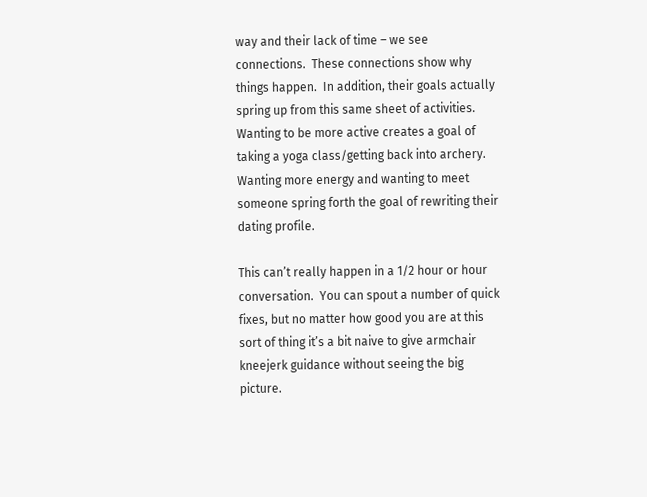way and their lack of time – we see connections.  These connections show why things happen.  In addition, their goals actually spring up from this same sheet of activities. Wanting to be more active creates a goal of taking a yoga class/getting back into archery.  Wanting more energy and wanting to meet someone spring forth the goal of rewriting their dating profile.

This can’t really happen in a 1/2 hour or hour conversation.  You can spout a number of quick fixes, but no matter how good you are at this sort of thing it’s a bit naive to give armchair kneejerk guidance without seeing the big picture.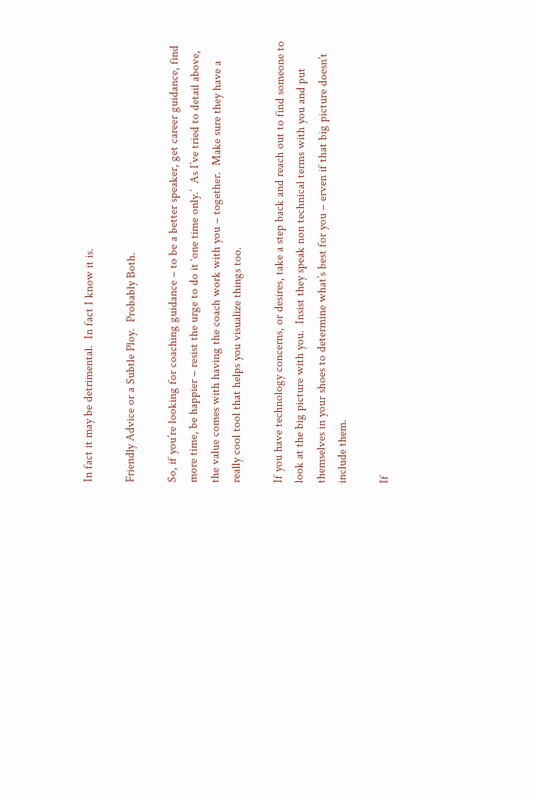In fact it may be detrimental.  In fact I know it is.

Friendly Advice or a Subtle Ploy.  Probably Both.

So, if you’re looking for coaching guidance – to be a better speaker, get career guidance, find more time, be happier – resist the urge to do it ‘one time only.’  As I’ve tried to detail above, the value comes with having the coach work with you – together.  Make sure they have a really cool tool that helps you visualize things too.

If you have technology concerns, or desires, take a step back and reach out to find someone to look at the big picture with you.  Insist they speak non technical terms with you and put themselves in your shoes to determine what’s best for you – erven if that big picture doesn’t include them.

If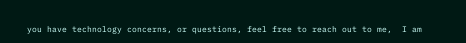you have technology concerns, or questions, feel free to reach out to me,  I am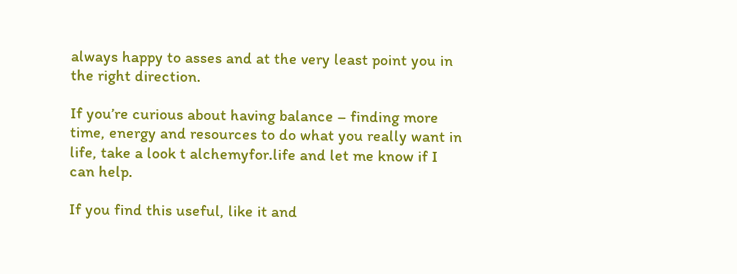always happy to asses and at the very least point you in the right direction.

If you’re curious about having balance – finding more time, energy and resources to do what you really want in life, take a look t alchemyfor.life and let me know if I can help.

If you find this useful, like it and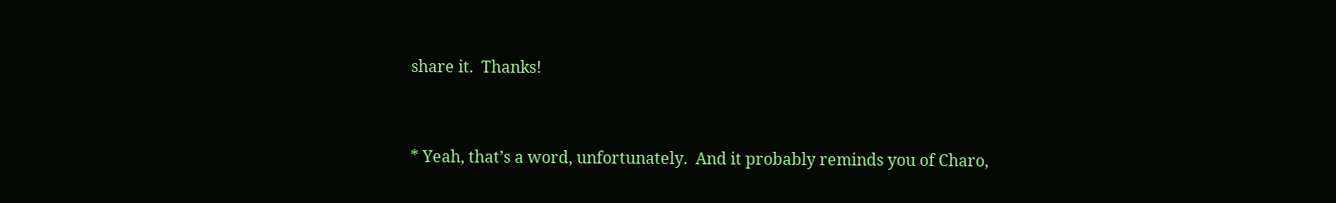share it.  Thanks!


* Yeah, that’s a word, unfortunately.  And it probably reminds you of Charo,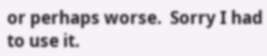or perhaps worse.  Sorry I had to use it.